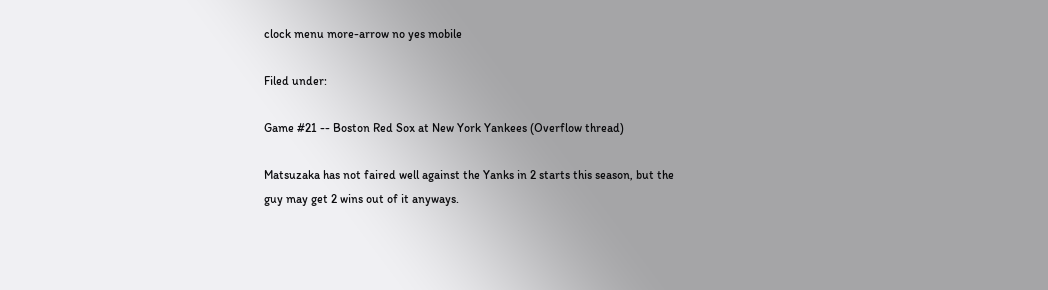clock menu more-arrow no yes mobile

Filed under:

Game #21 -- Boston Red Sox at New York Yankees (Overflow thread)

Matsuzaka has not faired well against the Yanks in 2 starts this season, but the guy may get 2 wins out of it anyways.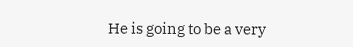He is going to be a very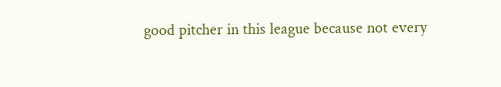good pitcher in this league because not every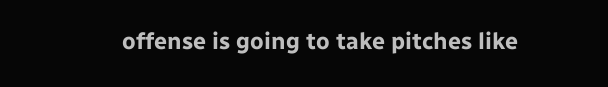offense is going to take pitches like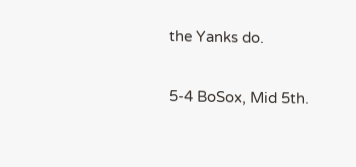the Yanks do.

5-4 BoSox, Mid 5th.